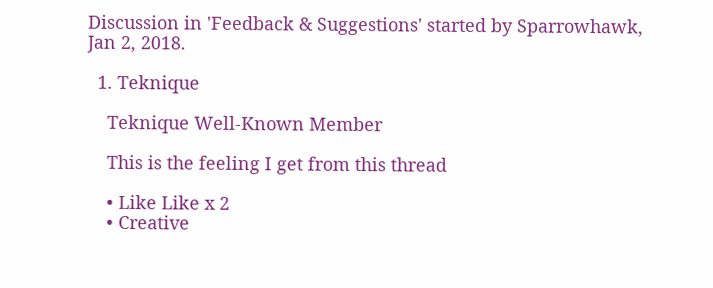Discussion in 'Feedback & Suggestions' started by Sparrowhawk, Jan 2, 2018.

  1. Teknique

    Teknique Well-Known Member

    This is the feeling I get from this thread

    • Like Like x 2
    • Creative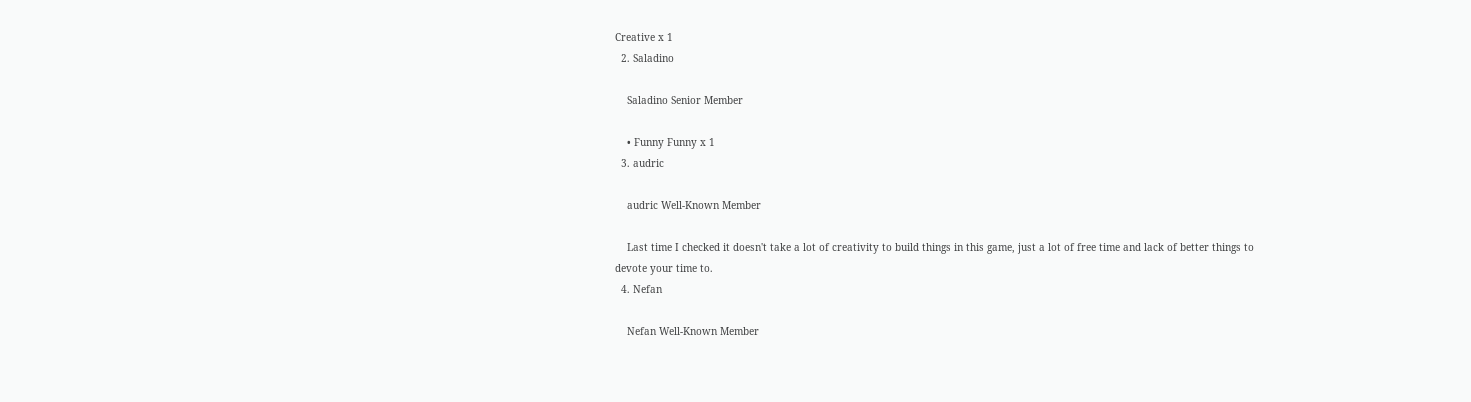Creative x 1
  2. Saladino

    Saladino Senior Member

    • Funny Funny x 1
  3. audric

    audric Well-Known Member

    Last time I checked it doesn't take a lot of creativity to build things in this game, just a lot of free time and lack of better things to devote your time to.
  4. Nefan

    Nefan Well-Known Member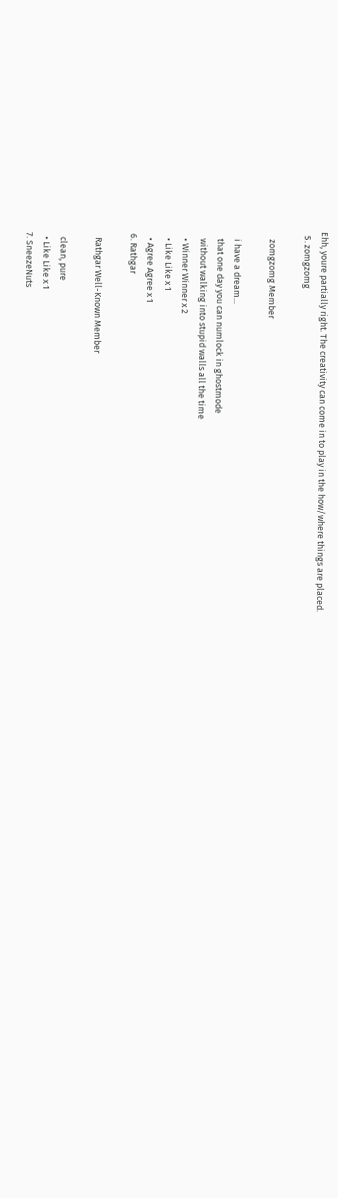Ehh, youre partially right. The creativity can come in to play in the how/where things are placed.
  5. zomgzomg

    zomgzomg Member

    i have a dream...
    that one day you can numlock in ghostmode
    without walking into stupid walls all the time
    • Winner Winner x 2
    • Like Like x 1
    • Agree Agree x 1
  6. Rathgar

    Rathgar Well-Known Member

    clean, pure
    • Like Like x 1
  7. SneezeNuts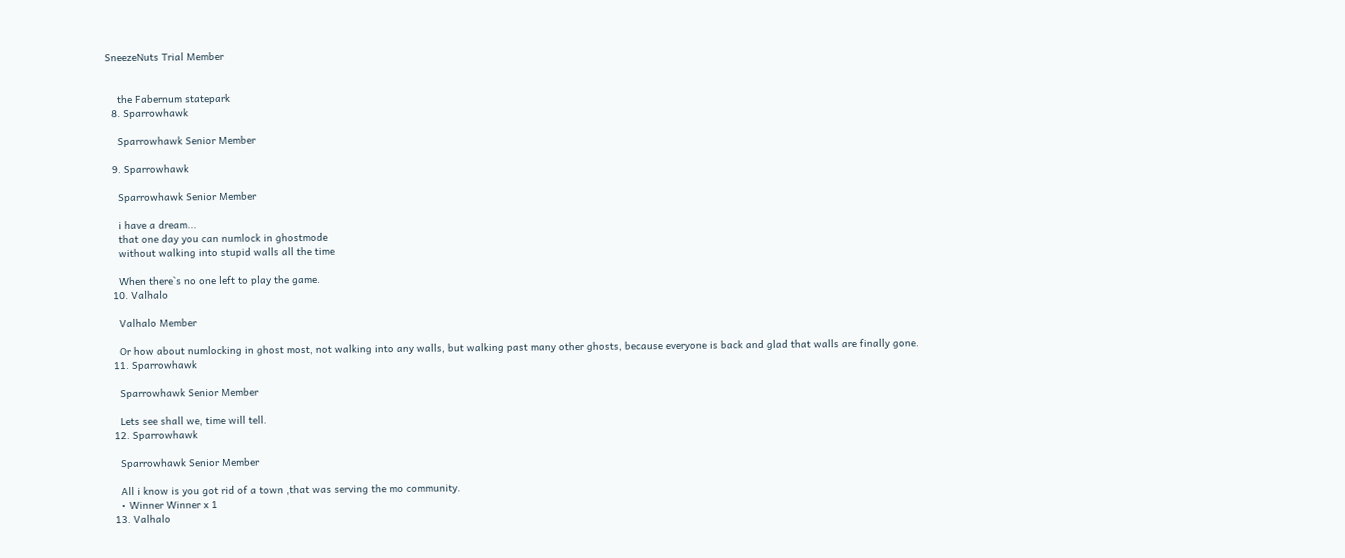SneezeNuts Trial Member


    the Fabernum statepark
  8. Sparrowhawk

    Sparrowhawk Senior Member

  9. Sparrowhawk

    Sparrowhawk Senior Member

    i have a dream...
    that one day you can numlock in ghostmode
    without walking into stupid walls all the time

    When there`s no one left to play the game.
  10. Valhalo

    Valhalo Member

    Or how about numlocking in ghost most, not walking into any walls, but walking past many other ghosts, because everyone is back and glad that walls are finally gone.
  11. Sparrowhawk

    Sparrowhawk Senior Member

    Lets see shall we, time will tell.
  12. Sparrowhawk

    Sparrowhawk Senior Member

    All i know is you got rid of a town ,that was serving the mo community.
    • Winner Winner x 1
  13. Valhalo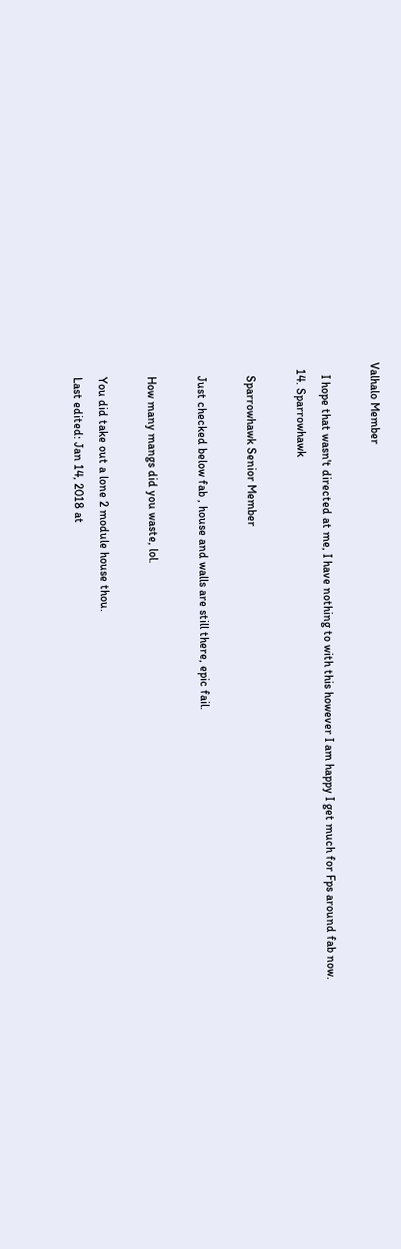Valhalo Member

    I hope that wasn't directed at me, I have nothing to with this however I am happy I get much for Fps around fab now.
  14. Sparrowhawk

    Sparrowhawk Senior Member

    Just checked below fab , house and walls are still there, epic fail.

    How many mangs did you waste, lol.

    You did take out a lone 2 module house thou.
    Last edited: Jan 14, 2018 at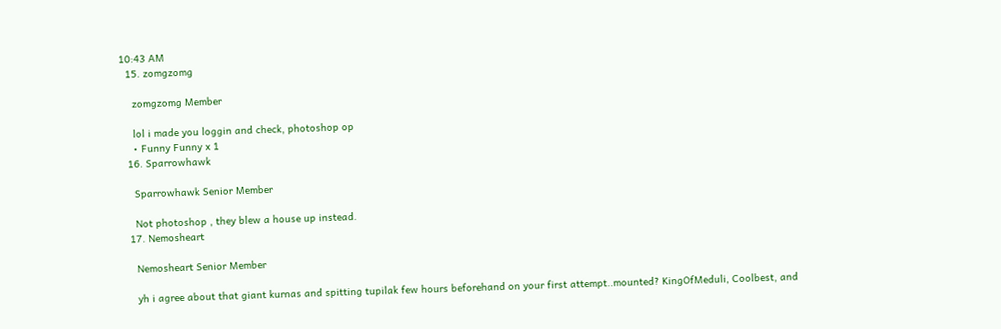10:43 AM
  15. zomgzomg

    zomgzomg Member

    lol i made you loggin and check, photoshop op
    • Funny Funny x 1
  16. Sparrowhawk

    Sparrowhawk Senior Member

    Not photoshop , they blew a house up instead.
  17. Nemosheart

    Nemosheart Senior Member

    yh i agree about that giant kurnas and spitting tupilak few hours beforehand on your first attempt..mounted? KingOfMeduli, Coolbest, and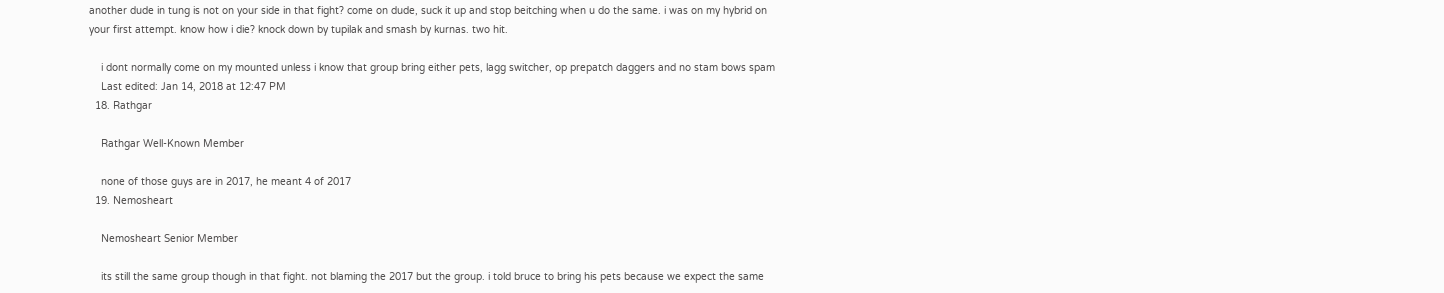another dude in tung is not on your side in that fight? come on dude, suck it up and stop beitching when u do the same. i was on my hybrid on your first attempt. know how i die? knock down by tupilak and smash by kurnas. two hit.

    i dont normally come on my mounted unless i know that group bring either pets, lagg switcher, op prepatch daggers and no stam bows spam
    Last edited: Jan 14, 2018 at 12:47 PM
  18. Rathgar

    Rathgar Well-Known Member

    none of those guys are in 2017, he meant 4 of 2017
  19. Nemosheart

    Nemosheart Senior Member

    its still the same group though in that fight. not blaming the 2017 but the group. i told bruce to bring his pets because we expect the same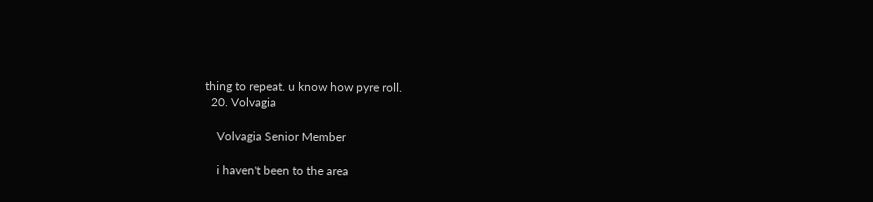thing to repeat. u know how pyre roll.
  20. Volvagia

    Volvagia Senior Member

    i haven't been to the area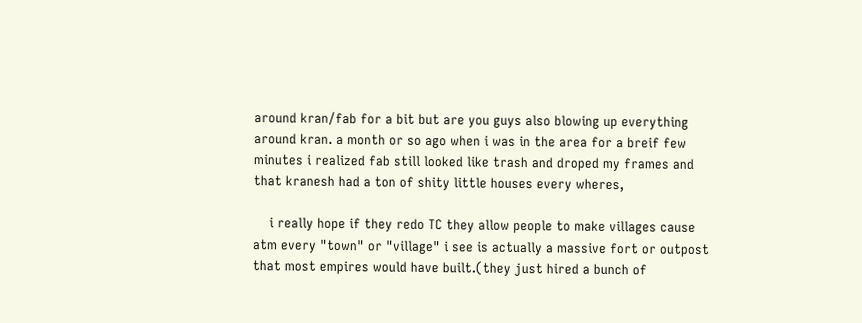around kran/fab for a bit but are you guys also blowing up everything around kran. a month or so ago when i was in the area for a breif few minutes i realized fab still looked like trash and droped my frames and that kranesh had a ton of shity little houses every wheres,

    i really hope if they redo TC they allow people to make villages cause atm every "town" or "village" i see is actually a massive fort or outpost that most empires would have built.(they just hired a bunch of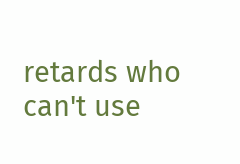retards who can't use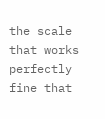the scale that works perfectly fine that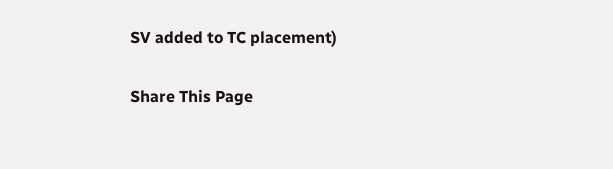SV added to TC placement)

Share This Page